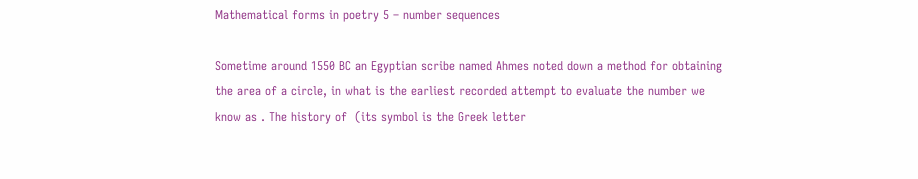Mathematical forms in poetry 5 – number sequences

Sometime around 1550 BC an Egyptian scribe named Ahmes noted down a method for obtaining the area of a circle, in what is the earliest recorded attempt to evaluate the number we know as . The history of  (its symbol is the Greek letter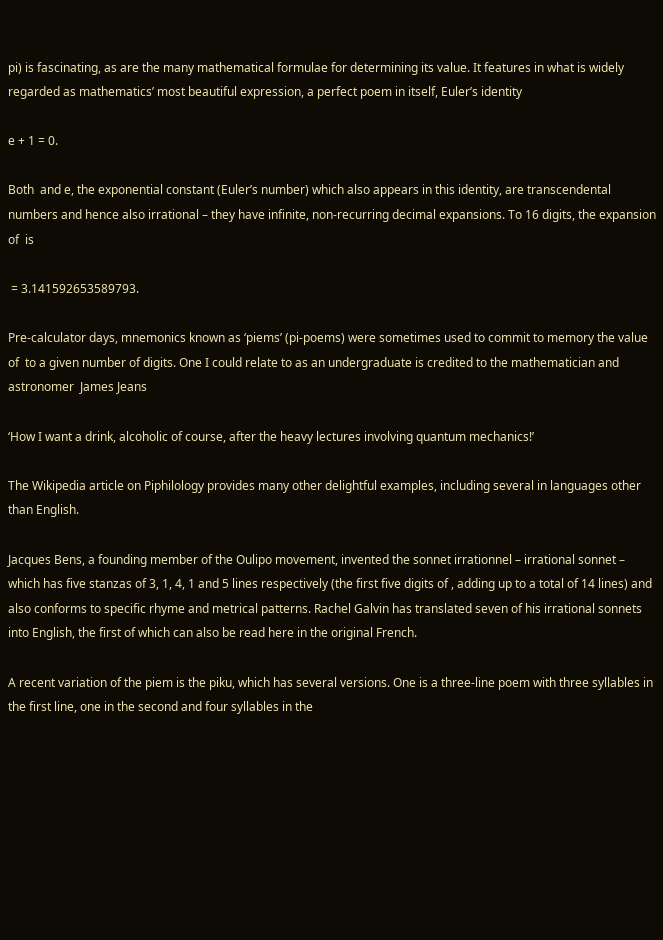pi) is fascinating, as are the many mathematical formulae for determining its value. It features in what is widely regarded as mathematics’ most beautiful expression, a perfect poem in itself, Euler’s identity

e + 1 = 0.

Both  and e, the exponential constant (Euler’s number) which also appears in this identity, are transcendental numbers and hence also irrational – they have infinite, non-recurring decimal expansions. To 16 digits, the expansion of  is

 = 3.141592653589793.

Pre-calculator days, mnemonics known as ‘piems’ (pi-poems) were sometimes used to commit to memory the value of  to a given number of digits. One I could relate to as an undergraduate is credited to the mathematician and astronomer  James Jeans

‘How I want a drink, alcoholic of course, after the heavy lectures involving quantum mechanics!’

The Wikipedia article on Piphilology provides many other delightful examples, including several in languages other than English.

Jacques Bens, a founding member of the Oulipo movement, invented the sonnet irrationnel – irrational sonnet –  which has five stanzas of 3, 1, 4, 1 and 5 lines respectively (the first five digits of , adding up to a total of 14 lines) and also conforms to specific rhyme and metrical patterns. Rachel Galvin has translated seven of his irrational sonnets into English, the first of which can also be read here in the original French.

A recent variation of the piem is the piku, which has several versions. One is a three-line poem with three syllables in the first line, one in the second and four syllables in the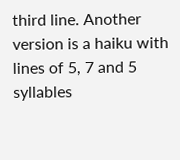third line. Another version is a haiku with lines of 5, 7 and 5 syllables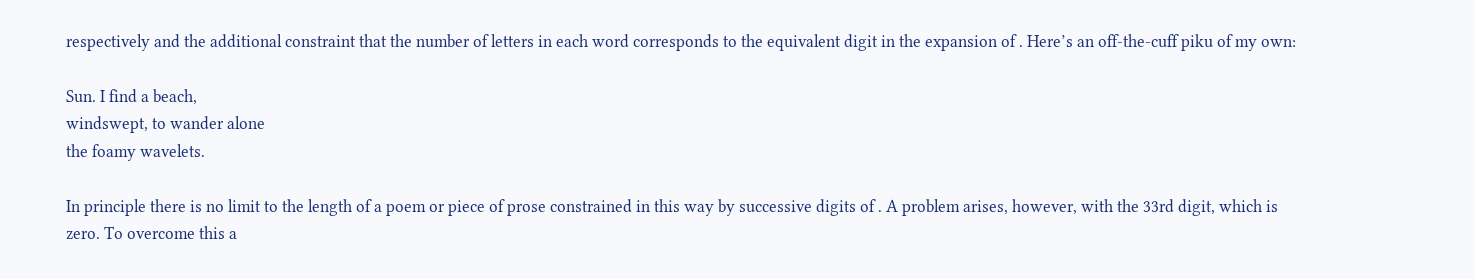respectively and the additional constraint that the number of letters in each word corresponds to the equivalent digit in the expansion of . Here’s an off-the-cuff piku of my own:

Sun. I find a beach,
windswept, to wander alone
the foamy wavelets.

In principle there is no limit to the length of a poem or piece of prose constrained in this way by successive digits of . A problem arises, however, with the 33rd digit, which is zero. To overcome this a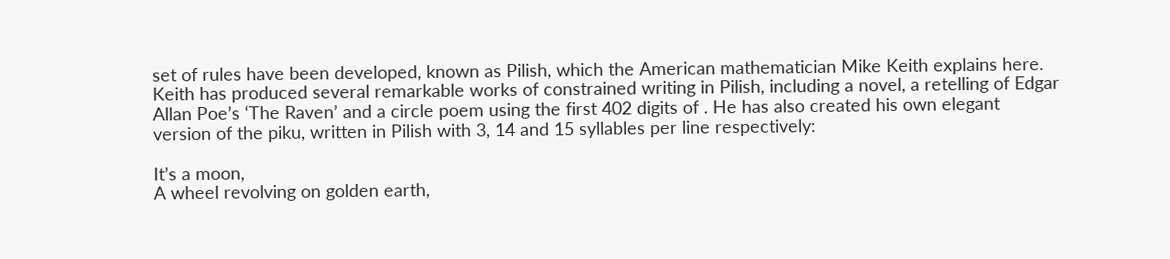set of rules have been developed, known as Pilish, which the American mathematician Mike Keith explains here. Keith has produced several remarkable works of constrained writing in Pilish, including a novel, a retelling of Edgar Allan Poe’s ‘The Raven’ and a circle poem using the first 402 digits of . He has also created his own elegant version of the piku, written in Pilish with 3, 14 and 15 syllables per line respectively:

It’s a moon,
A wheel revolving on golden earth,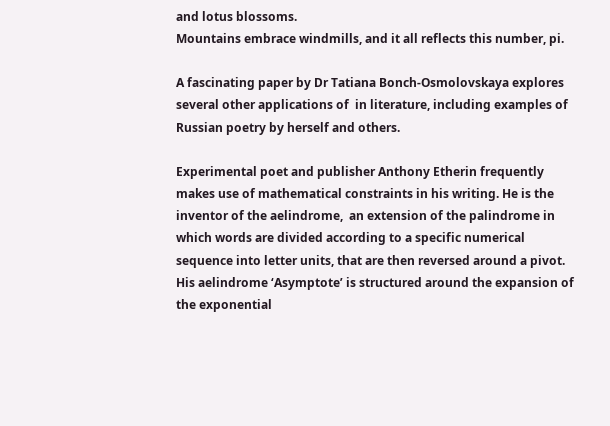and lotus blossoms.
Mountains embrace windmills, and it all reflects this number, pi.

A fascinating paper by Dr Tatiana Bonch-Osmolovskaya explores several other applications of  in literature, including examples of Russian poetry by herself and others.

Experimental poet and publisher Anthony Etherin frequently makes use of mathematical constraints in his writing. He is the inventor of the aelindrome,  an extension of the palindrome in which words are divided according to a specific numerical sequence into letter units, that are then reversed around a pivot. His aelindrome ‘Asymptote’ is structured around the expansion of the exponential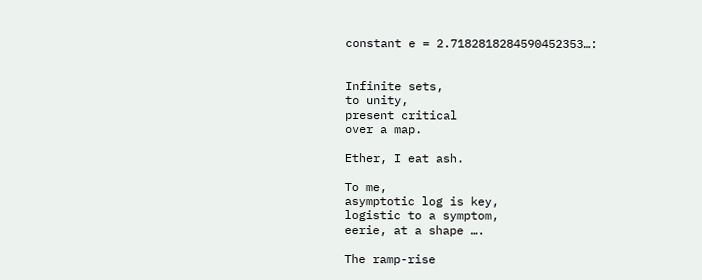constant e = 2.7182818284590452353…:


Infinite sets,
to unity,
present critical
over a map.

Ether, I eat ash.

To me,
asymptotic log is key,
logistic to a symptom,
eerie, at a shape ….

The ramp-rise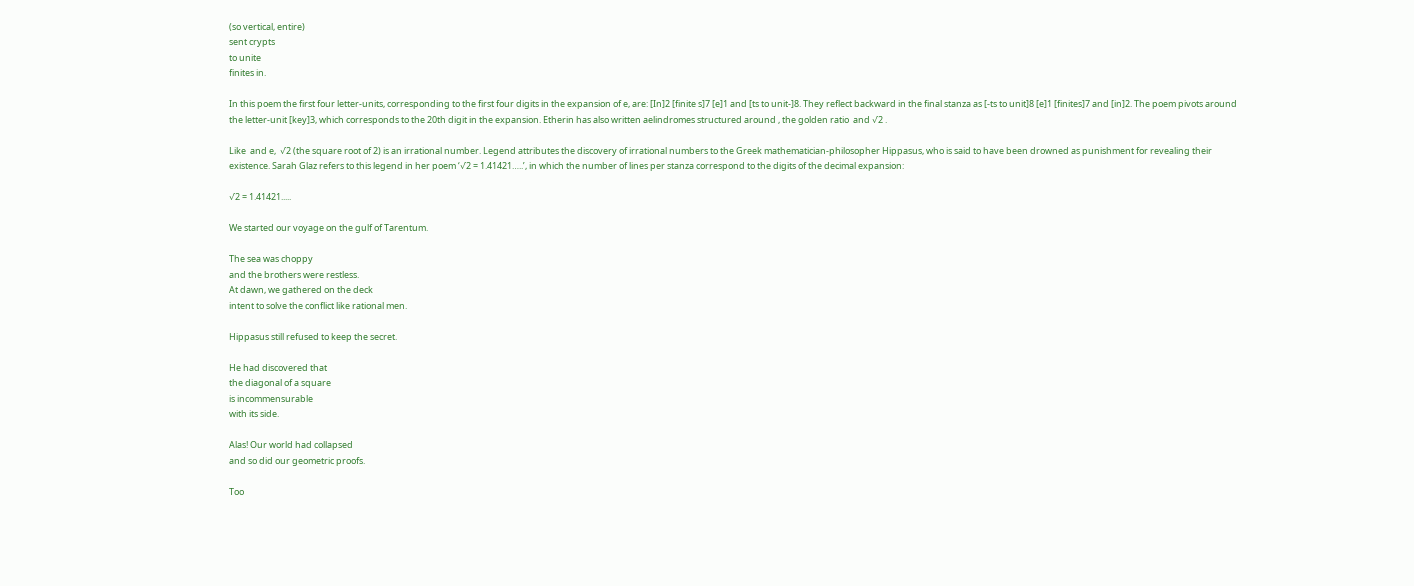(so vertical, entire)
sent crypts
to unite
finites in.

In this poem the first four letter-units, corresponding to the first four digits in the expansion of e, are: [In]2 [finite s]7 [e]1 and [ts to unit-]8. They reflect backward in the final stanza as [-ts to unit]8 [e]1 [finites]7 and [in]2. The poem pivots around the letter-unit [key]3, which corresponds to the 20th digit in the expansion. Etherin has also written aelindromes structured around , the golden ratio  and √2 .

Like  and e,  √2 (the square root of 2) is an irrational number. Legend attributes the discovery of irrational numbers to the Greek mathematician-philosopher Hippasus, who is said to have been drowned as punishment for revealing their existence. Sarah Glaz refers to this legend in her poem ‘√2 = 1.41421…..’, in which the number of lines per stanza correspond to the digits of the decimal expansion:

√2 = 1.41421.....

We started our voyage on the gulf of Tarentum.

The sea was choppy
and the brothers were restless.
At dawn, we gathered on the deck
intent to solve the conflict like rational men.

Hippasus still refused to keep the secret.

He had discovered that
the diagonal of a square
is incommensurable
with its side.

Alas! Our world had collapsed
and so did our geometric proofs.

Too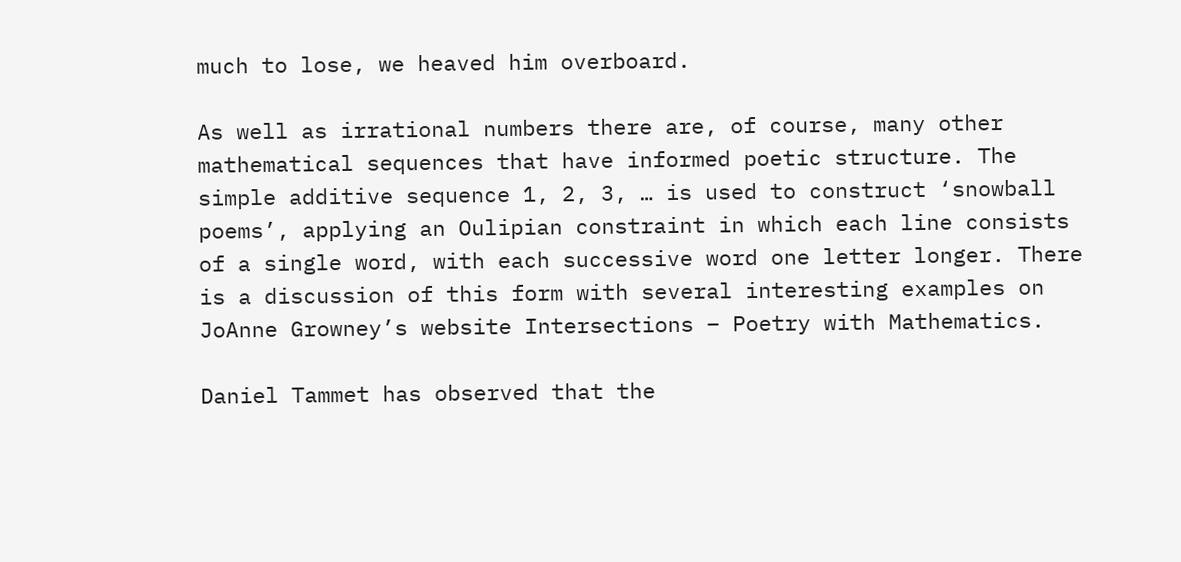much to lose, we heaved him overboard.

As well as irrational numbers there are, of course, many other mathematical sequences that have informed poetic structure. The simple additive sequence 1, 2, 3, … is used to construct ‘snowball poems’, applying an Oulipian constraint in which each line consists of a single word, with each successive word one letter longer. There is a discussion of this form with several interesting examples on JoAnne Growney’s website Intersections – Poetry with Mathematics.

Daniel Tammet has observed that the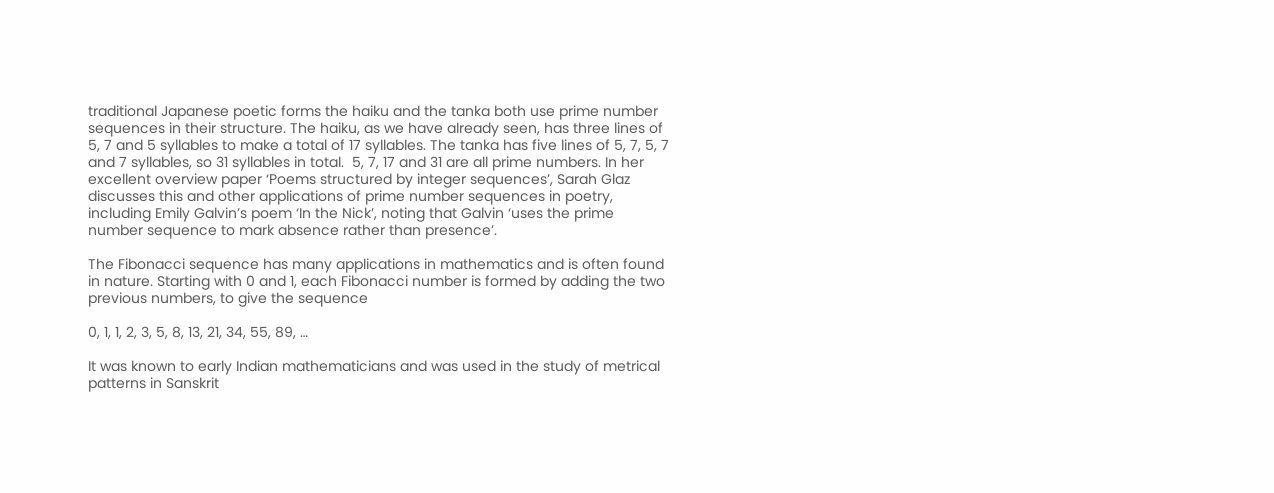traditional Japanese poetic forms the haiku and the tanka both use prime number sequences in their structure. The haiku, as we have already seen, has three lines of 5, 7 and 5 syllables to make a total of 17 syllables. The tanka has five lines of 5, 7, 5, 7 and 7 syllables, so 31 syllables in total.  5, 7, 17 and 31 are all prime numbers. In her excellent overview paper ‘Poems structured by integer sequences’, Sarah Glaz discusses this and other applications of prime number sequences in poetry, including Emily Galvin’s poem ‘In the Nick’, noting that Galvin ‘uses the prime number sequence to mark absence rather than presence’.

The Fibonacci sequence has many applications in mathematics and is often found in nature. Starting with 0 and 1, each Fibonacci number is formed by adding the two previous numbers, to give the sequence

0, 1, 1, 2, 3, 5, 8, 13, 21, 34, 55, 89, …

It was known to early Indian mathematicians and was used in the study of metrical patterns in Sanskrit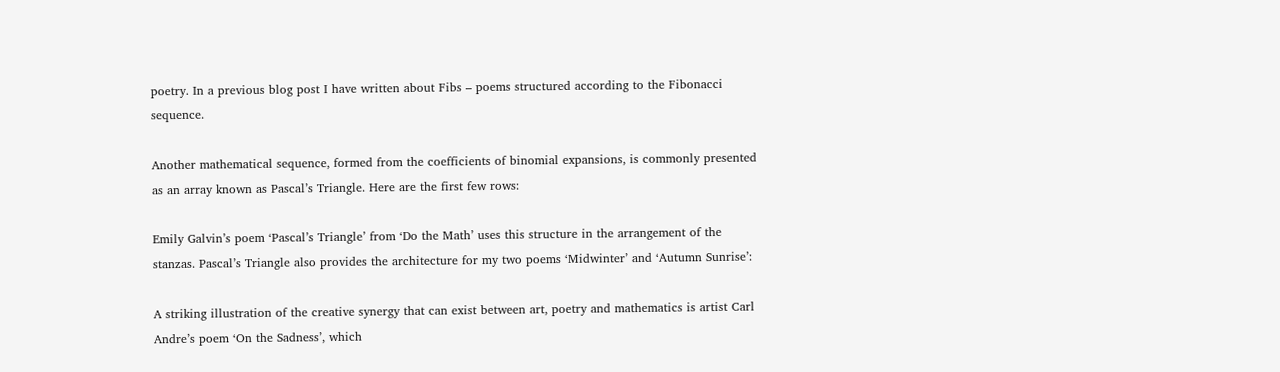poetry. In a previous blog post I have written about Fibs – poems structured according to the Fibonacci sequence.

Another mathematical sequence, formed from the coefficients of binomial expansions, is commonly presented as an array known as Pascal’s Triangle. Here are the first few rows:

Emily Galvin’s poem ‘Pascal’s Triangle’ from ‘Do the Math’ uses this structure in the arrangement of the stanzas. Pascal’s Triangle also provides the architecture for my two poems ‘Midwinter’ and ‘Autumn Sunrise’:

A striking illustration of the creative synergy that can exist between art, poetry and mathematics is artist Carl Andre’s poem ‘On the Sadness’, which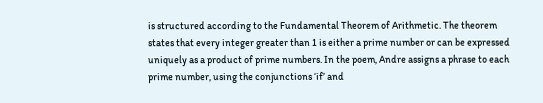is structured according to the Fundamental Theorem of Arithmetic. The theorem states that every integer greater than 1 is either a prime number or can be expressed uniquely as a product of prime numbers. In the poem, Andre assigns a phrase to each prime number, using the conjunctions ‘if’ and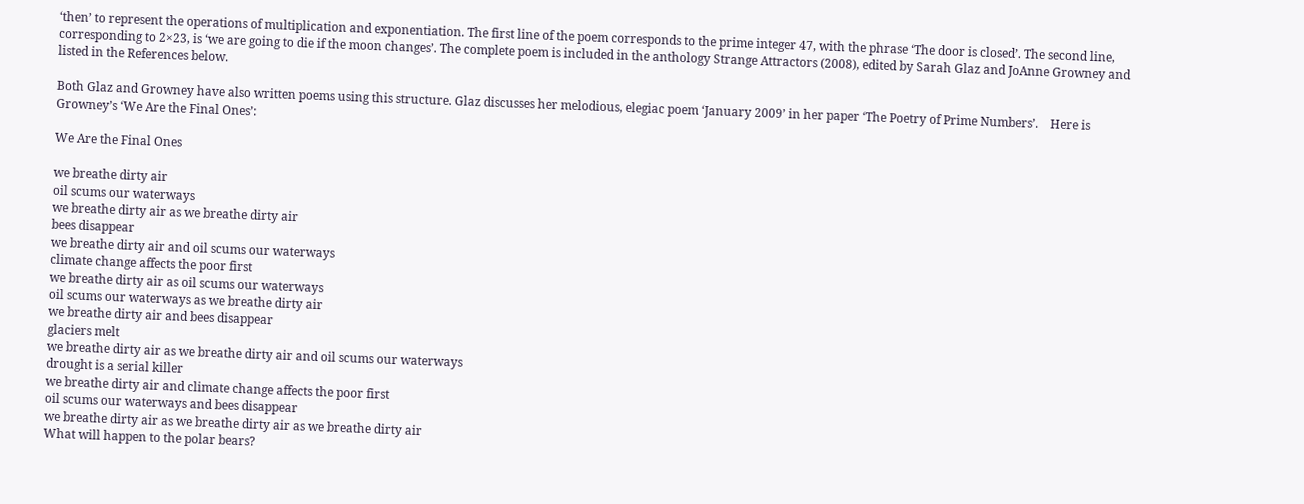‘then’ to represent the operations of multiplication and exponentiation. The first line of the poem corresponds to the prime integer 47, with the phrase ‘The door is closed’. The second line, corresponding to 2×23, is ‘we are going to die if the moon changes’. The complete poem is included in the anthology Strange Attractors (2008), edited by Sarah Glaz and JoAnne Growney and listed in the References below.

Both Glaz and Growney have also written poems using this structure. Glaz discusses her melodious, elegiac poem ‘January 2009’ in her paper ‘The Poetry of Prime Numbers’.    Here is Growney’s ‘We Are the Final Ones’:

We Are the Final Ones

we breathe dirty air
oil scums our waterways
we breathe dirty air as we breathe dirty air
bees disappear
we breathe dirty air and oil scums our waterways
climate change affects the poor first
we breathe dirty air as oil scums our waterways
oil scums our waterways as we breathe dirty air
we breathe dirty air and bees disappear
glaciers melt
we breathe dirty air as we breathe dirty air and oil scums our waterways
drought is a serial killer
we breathe dirty air and climate change affects the poor first
oil scums our waterways and bees disappear
we breathe dirty air as we breathe dirty air as we breathe dirty air
What will happen to the polar bears?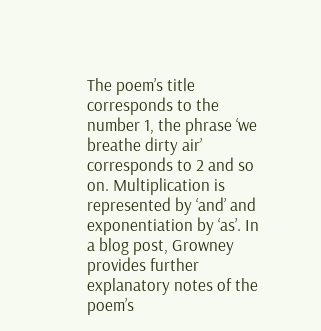The poem’s title corresponds to the number 1, the phrase ‘we breathe dirty air’ corresponds to 2 and so on. Multiplication is represented by ‘and’ and exponentiation by ‘as’. In a blog post, Growney provides further explanatory notes of the poem’s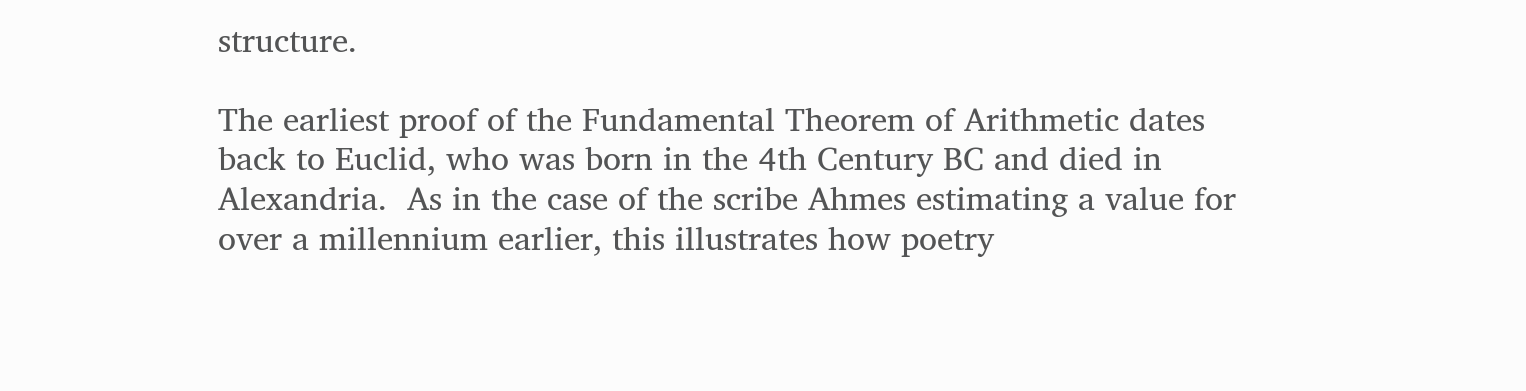structure.

The earliest proof of the Fundamental Theorem of Arithmetic dates back to Euclid, who was born in the 4th Century BC and died in Alexandria.  As in the case of the scribe Ahmes estimating a value for  over a millennium earlier, this illustrates how poetry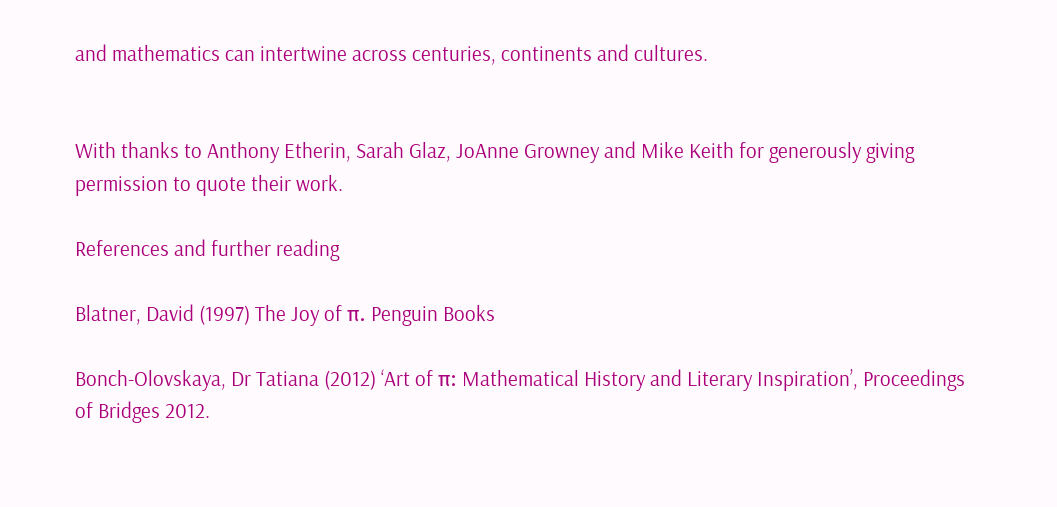and mathematics can intertwine across centuries, continents and cultures.


With thanks to Anthony Etherin, Sarah Glaz, JoAnne Growney and Mike Keith for generously giving permission to quote their work.

References and further reading

Blatner, David (1997) The Joy of π. Penguin Books

Bonch-Olovskaya, Dr Tatiana (2012) ‘Art of π: Mathematical History and Literary Inspiration’, Proceedings of Bridges 2012.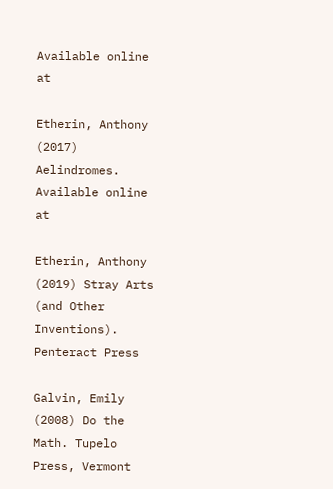Available online at

Etherin, Anthony (2017) Aelindromes. Available online at

Etherin, Anthony (2019) Stray Arts (and Other Inventions). Penteract Press

Galvin, Emily (2008) Do the Math. Tupelo Press, Vermont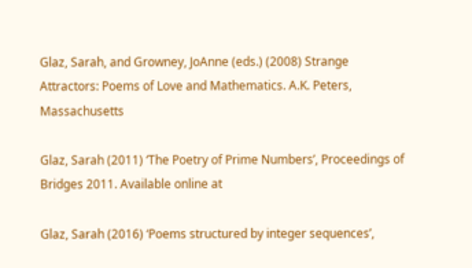Glaz, Sarah, and Growney, JoAnne (eds.) (2008) Strange Attractors: Poems of Love and Mathematics. A.K. Peters, Massachusetts

Glaz, Sarah (2011) ‘The Poetry of Prime Numbers’, Proceedings of Bridges 2011. Available online at

Glaz, Sarah (2016) ‘Poems structured by integer sequences’,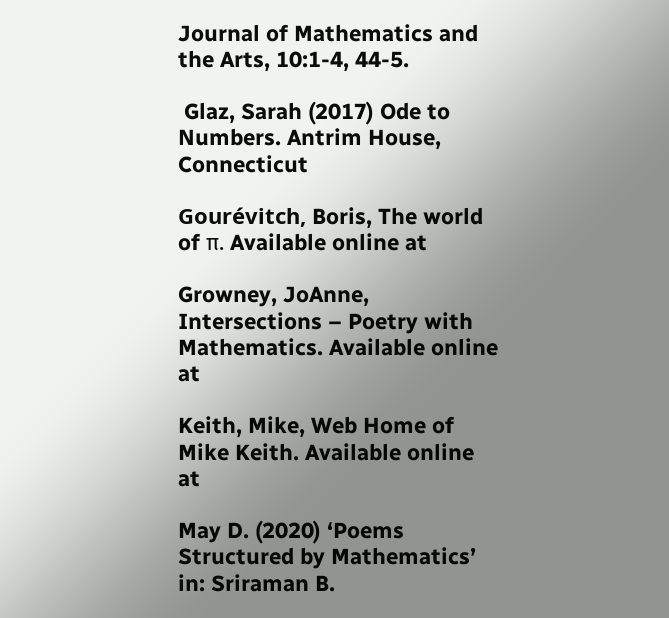Journal of Mathematics and the Arts, 10:1-4, 44-5.

 Glaz, Sarah (2017) Ode to Numbers. Antrim House, Connecticut

Gourévitch, Boris, The world of π. Available online at

Growney, JoAnne, Intersections – Poetry with Mathematics. Available online at

Keith, Mike, Web Home of Mike Keith. Available online at

May D. (2020) ‘Poems Structured by Mathematics’ in: Sriraman B.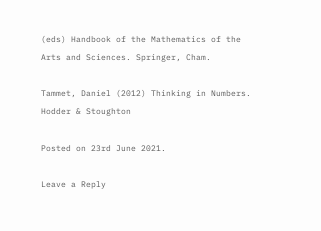(eds) Handbook of the Mathematics of the Arts and Sciences. Springer, Cham.

Tammet, Daniel (2012) Thinking in Numbers. Hodder & Stoughton

Posted on 23rd June 2021.

Leave a Reply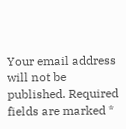Your email address will not be published. Required fields are marked *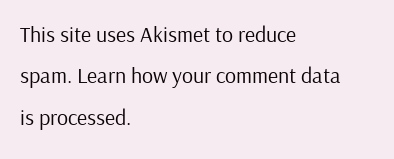This site uses Akismet to reduce spam. Learn how your comment data is processed.